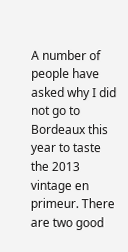A number of people have asked why I did not go to Bordeaux this year to taste the 2013 vintage en primeur. There are two good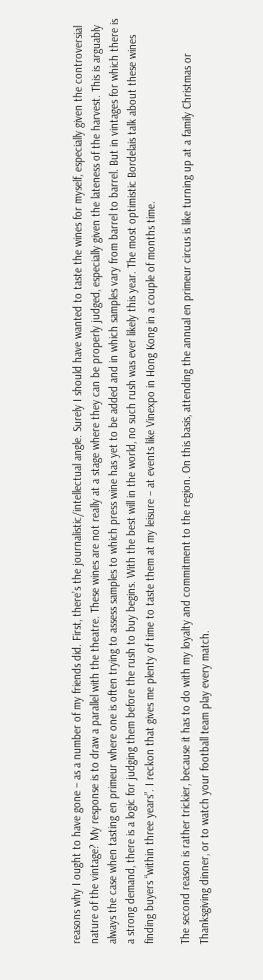reasons why I ought to have gone – as a number of my friends did. First, there’s the journalistic/intellectual angle. Surely I should have wanted to taste the wines for myself, especially given the controversial nature of the vintage? My response is to draw a parallel with the theatre. These wines are not really at a stage where they can be properly judged, especially given the lateness of the harvest. This is arguably always the case when tasting en primeur where one is often trying to assess samples to which press wine has yet to be added and in which samples vary from barrel to barrel. But in vintages for which there is a strong demand, there is a logic for judging them before the rush to buy begins. With the best will in the world, no such rush was ever likely this year. The most optimistic Bordelais talk about these wines finding buyers “within three years”. I reckon that gives me plenty of time to taste them at my leisure – at events like Vinexpo in Hong Kong in a couple of months time.

The second reason is rather trickier, because it has to do with my loyalty and commitment to the region. On this basis, attending the annual en primeur circus is like turning up at a family Christmas or Thanksgiving dinner, or to watch your football team play every match.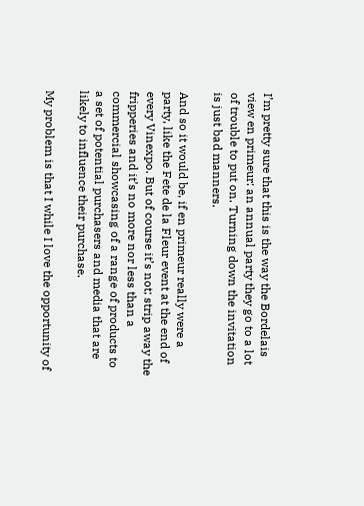I’m pretty sure that this is the way the Bordelais view en primeur: an annual party they go to a lot of trouble to put on. Turning down the invitation is just bad manners.

And so it would be, if en primeur really were a party, like the Fete de la Fleur event at the end of every Vinexpo. But of course it’s not; strip away the fripperies and it’s no more nor less than a commercial showcasing of a range of products to a set of potential purchasers and media that are likely to influence their purchase.

My problem is that I while I love the opportunity of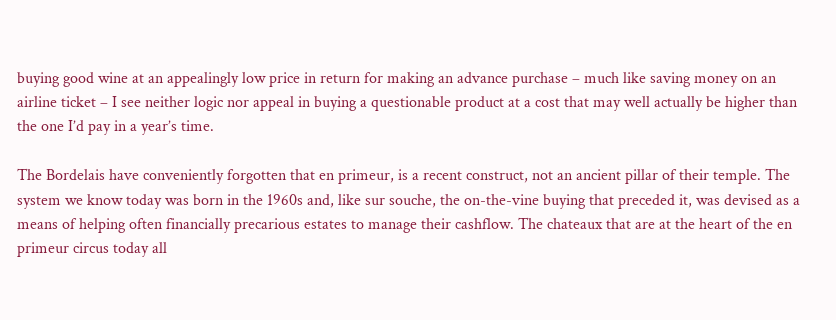buying good wine at an appealingly low price in return for making an advance purchase – much like saving money on an airline ticket – I see neither logic nor appeal in buying a questionable product at a cost that may well actually be higher than the one I’d pay in a year’s time.

The Bordelais have conveniently forgotten that en primeur, is a recent construct, not an ancient pillar of their temple. The system we know today was born in the 1960s and, like sur souche, the on-the-vine buying that preceded it, was devised as a means of helping often financially precarious estates to manage their cashflow. The chateaux that are at the heart of the en primeur circus today all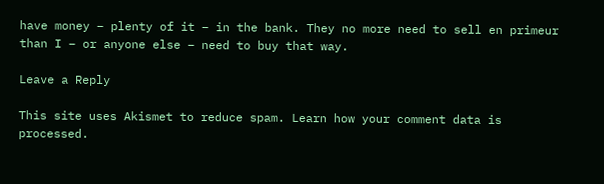have money – plenty of it – in the bank. They no more need to sell en primeur than I – or anyone else – need to buy that way.

Leave a Reply

This site uses Akismet to reduce spam. Learn how your comment data is processed.